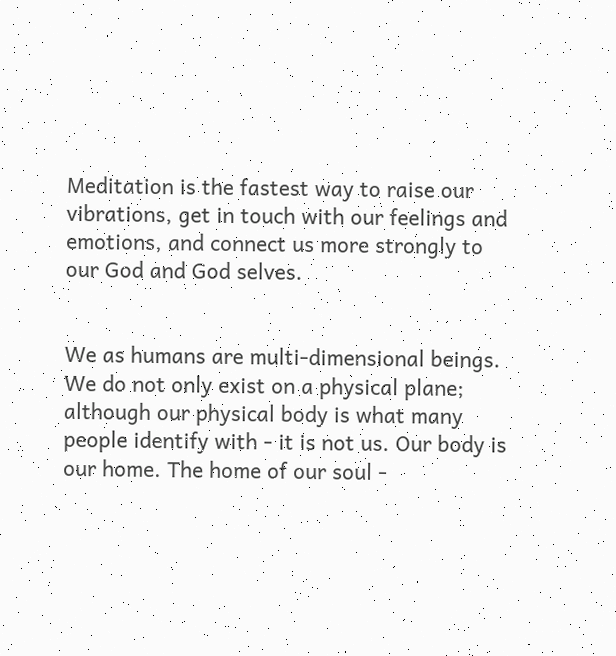Meditation is the fastest way to raise our vibrations, get in touch with our feelings and emotions, and connect us more strongly to our God and God selves.


We as humans are multi-dimensional beings. We do not only exist on a physical plane; although our physical body is what many people identify with - it is not us. Our body is our home. The home of our soul -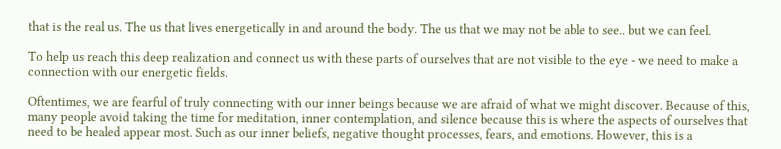that is the real us. The us that lives energetically in and around the body. The us that we may not be able to see.. but we can feel.

To help us reach this deep realization and connect us with these parts of ourselves that are not visible to the eye - we need to make a connection with our energetic fields.

Oftentimes, we are fearful of truly connecting with our inner beings because we are afraid of what we might discover. Because of this, many people avoid taking the time for meditation, inner contemplation, and silence because this is where the aspects of ourselves that need to be healed appear most. Such as our inner beliefs, negative thought processes, fears, and emotions. However, this is a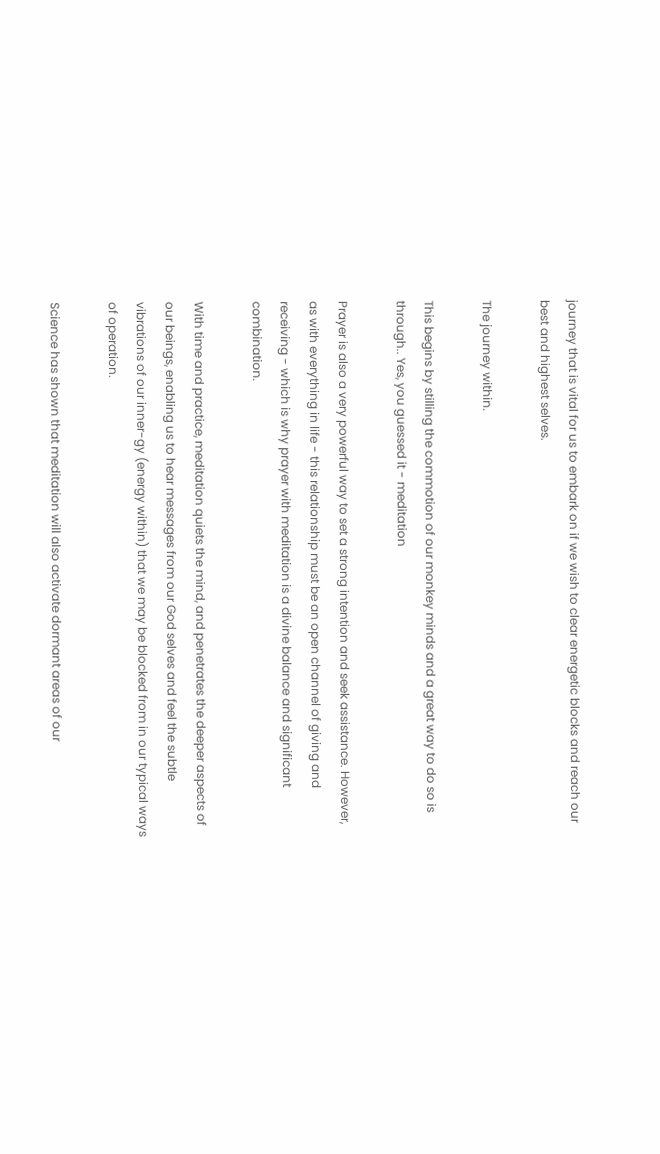journey that is vital for us to embark on if we wish to clear energetic blocks and reach our best and highest selves.

The journey within.

This begins by stilling the commotion of our monkey minds and a great way to do so is through.. Yes, you guessed it - meditation

Prayer is also a very powerful way to set a strong intention and seek assistance. However, as with everything in life - this relationship must be an open channel of giving and receiving - which is why prayer with meditation is a divine balance and significant combination.

With time and practice, meditation quiets the mind, and penetrates the deeper aspects of our beings, enabling us to hear messages from our God selves and feel the subtle vibrations of our inner-gy (energy within) that we may be blocked from in our typical ways of operation.

Science has shown that meditation will also activate dormant areas of our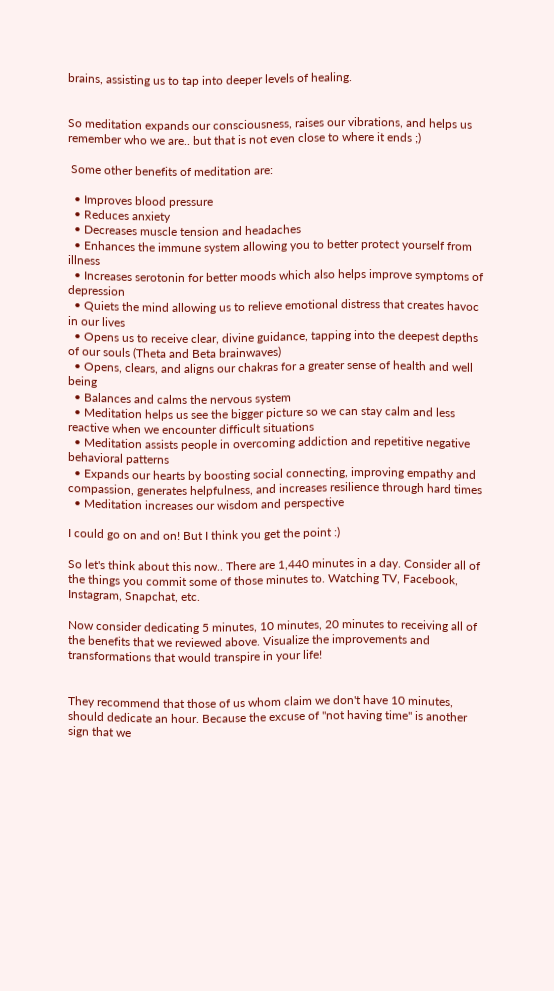brains, assisting us to tap into deeper levels of healing.


So meditation expands our consciousness, raises our vibrations, and helps us remember who we are.. but that is not even close to where it ends ;)

 Some other benefits of meditation are:

  • Improves blood pressure
  • Reduces anxiety
  • Decreases muscle tension and headaches
  • Enhances the immune system allowing you to better protect yourself from illness
  • Increases serotonin for better moods which also helps improve symptoms of depression
  • Quiets the mind allowing us to relieve emotional distress that creates havoc in our lives
  • Opens us to receive clear, divine guidance, tapping into the deepest depths of our souls (Theta and Beta brainwaves)
  • Opens, clears, and aligns our chakras for a greater sense of health and well being
  • Balances and calms the nervous system
  • Meditation helps us see the bigger picture so we can stay calm and less reactive when we encounter difficult situations
  • Meditation assists people in overcoming addiction and repetitive negative behavioral patterns
  • Expands our hearts by boosting social connecting, improving empathy and compassion, generates helpfulness, and increases resilience through hard times
  • Meditation increases our wisdom and perspective

I could go on and on! But I think you get the point :)

So let's think about this now.. There are 1,440 minutes in a day. Consider all of the things you commit some of those minutes to. Watching TV, Facebook, Instagram, Snapchat, etc.

Now consider dedicating 5 minutes, 10 minutes, 20 minutes to receiving all of the benefits that we reviewed above. Visualize the improvements and transformations that would transpire in your life!


They recommend that those of us whom claim we don't have 10 minutes, should dedicate an hour. Because the excuse of "not having time" is another sign that we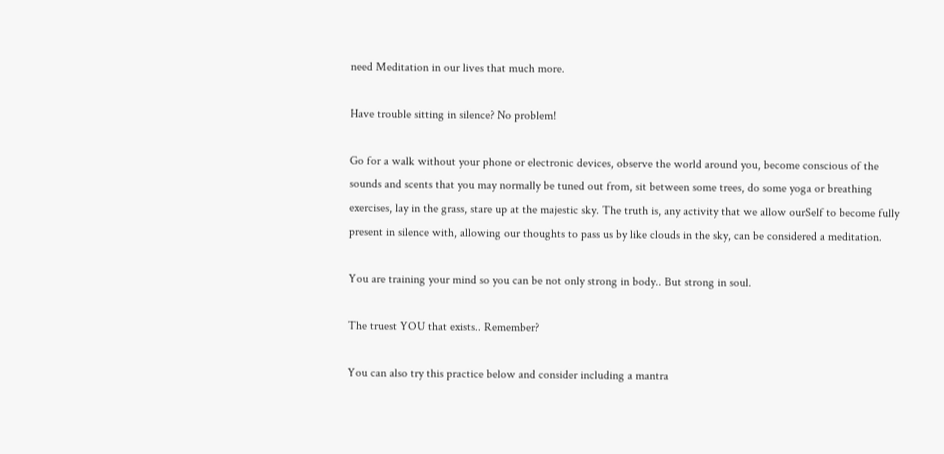need Meditation in our lives that much more.

Have trouble sitting in silence? No problem!

Go for a walk without your phone or electronic devices, observe the world around you, become conscious of the sounds and scents that you may normally be tuned out from, sit between some trees, do some yoga or breathing exercises, lay in the grass, stare up at the majestic sky. The truth is, any activity that we allow ourSelf to become fully present in silence with, allowing our thoughts to pass us by like clouds in the sky, can be considered a meditation.

You are training your mind so you can be not only strong in body.. But strong in soul.

The truest YOU that exists.. Remember?

You can also try this practice below and consider including a mantra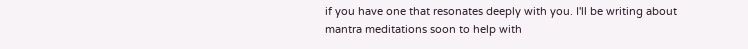if you have one that resonates deeply with you. I'll be writing about mantra meditations soon to help with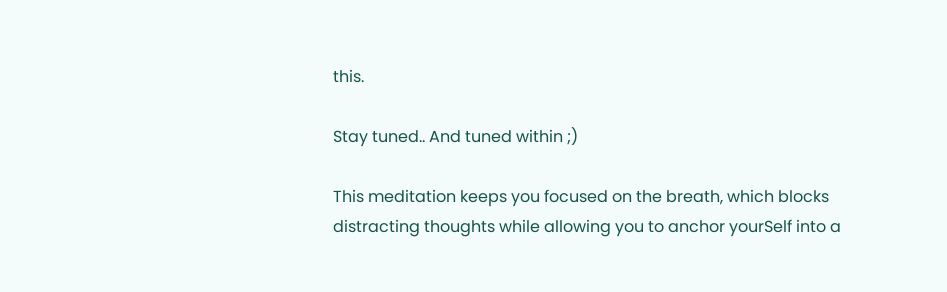this.

Stay tuned.. And tuned within ;)

This meditation keeps you focused on the breath, which blocks distracting thoughts while allowing you to anchor yourSelf into a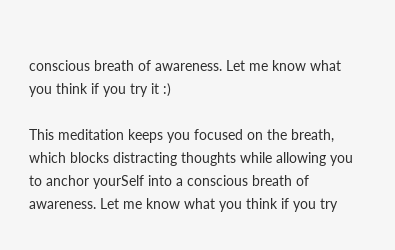conscious breath of awareness. Let me know what you think if you try it :)

This meditation keeps you focused on the breath, which blocks distracting thoughts while allowing you to anchor yourSelf into a conscious breath of awareness. Let me know what you think if you try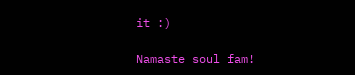it :)

Namaste soul fam!